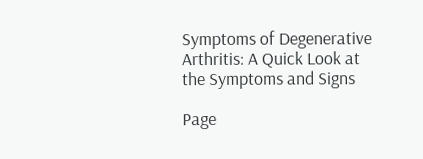Symptoms of Degenerative Arthritis: A Quick Look at the Symptoms and Signs

Page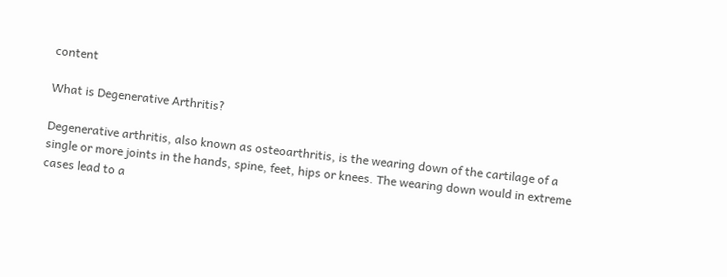content

What is Degenerative Arthritis?

Degenerative arthritis, also known as osteoarthritis, is the wearing down of the cartilage of a single or more joints in the hands, spine, feet, hips or knees. The wearing down would in extreme cases lead to a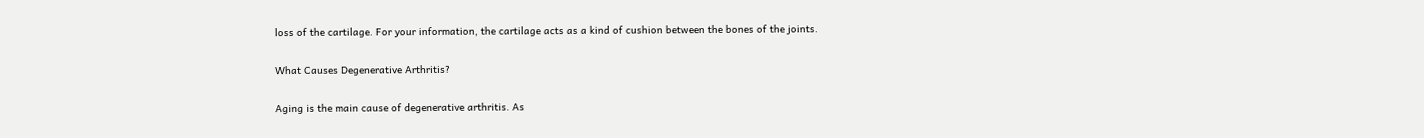loss of the cartilage. For your information, the cartilage acts as a kind of cushion between the bones of the joints.

What Causes Degenerative Arthritis?

Aging is the main cause of degenerative arthritis. As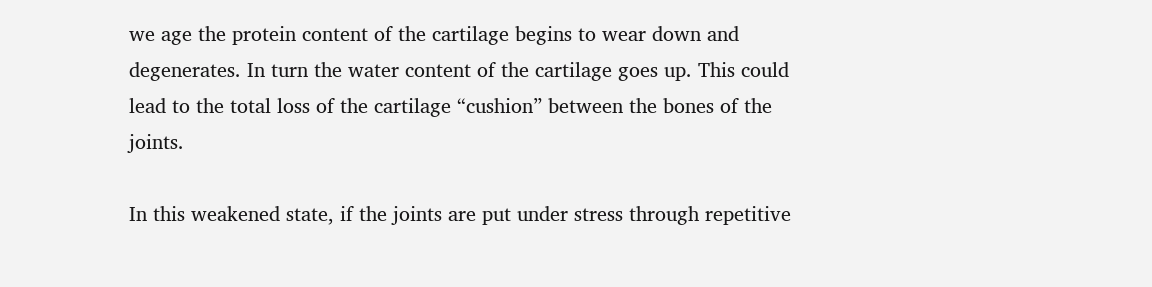we age the protein content of the cartilage begins to wear down and degenerates. In turn the water content of the cartilage goes up. This could lead to the total loss of the cartilage “cushion” between the bones of the joints.

In this weakened state, if the joints are put under stress through repetitive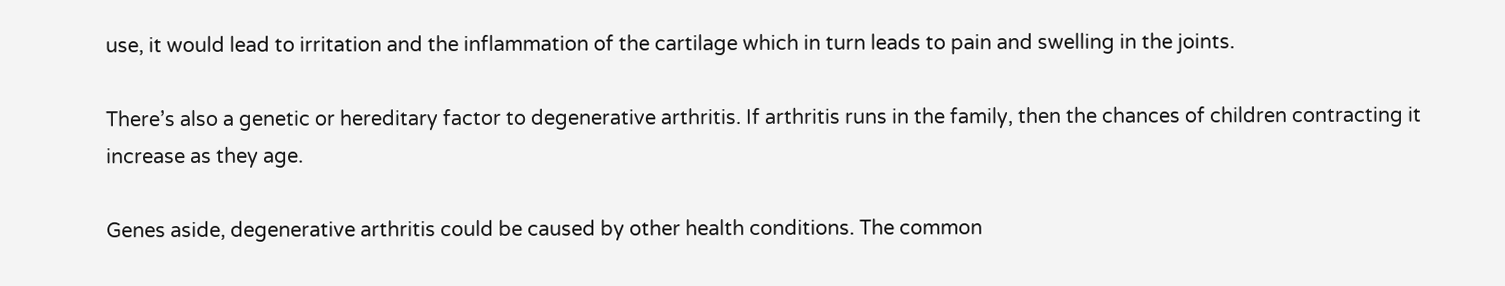use, it would lead to irritation and the inflammation of the cartilage which in turn leads to pain and swelling in the joints.

There’s also a genetic or hereditary factor to degenerative arthritis. If arthritis runs in the family, then the chances of children contracting it increase as they age.

Genes aside, degenerative arthritis could be caused by other health conditions. The common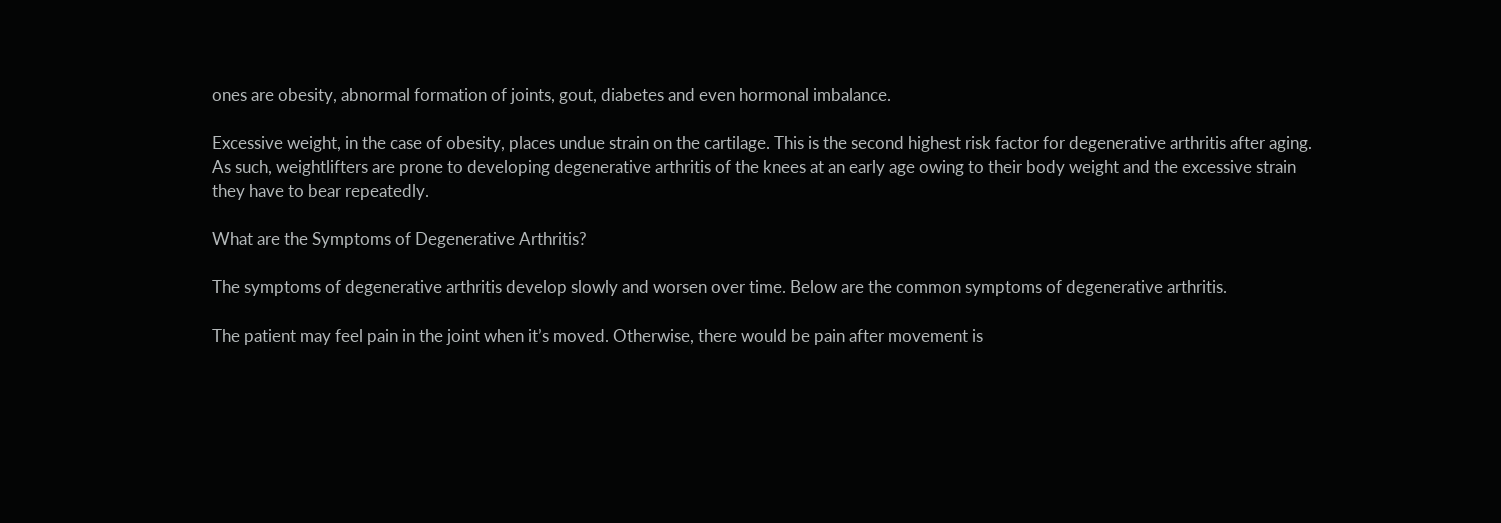ones are obesity, abnormal formation of joints, gout, diabetes and even hormonal imbalance.

Excessive weight, in the case of obesity, places undue strain on the cartilage. This is the second highest risk factor for degenerative arthritis after aging. As such, weightlifters are prone to developing degenerative arthritis of the knees at an early age owing to their body weight and the excessive strain they have to bear repeatedly.

What are the Symptoms of Degenerative Arthritis?

The symptoms of degenerative arthritis develop slowly and worsen over time. Below are the common symptoms of degenerative arthritis.

The patient may feel pain in the joint when it’s moved. Otherwise, there would be pain after movement is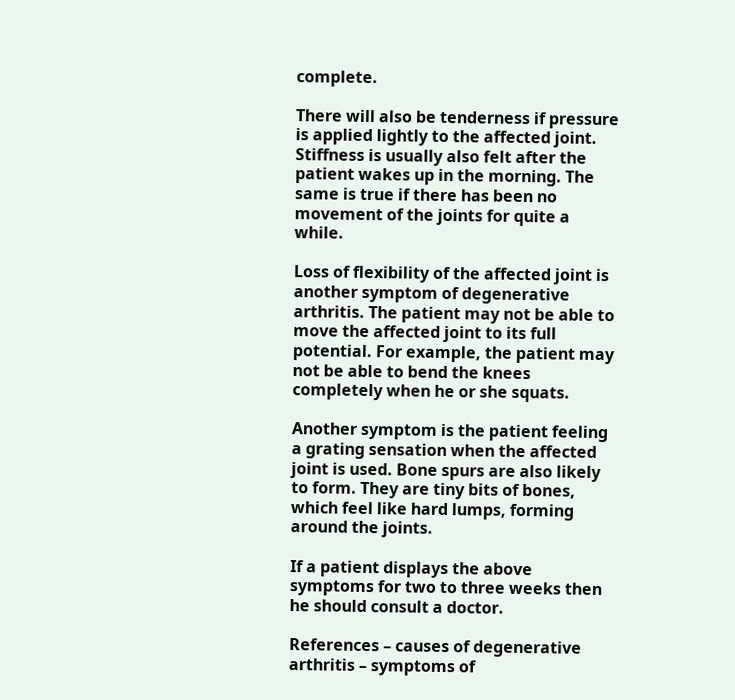complete.

There will also be tenderness if pressure is applied lightly to the affected joint. Stiffness is usually also felt after the patient wakes up in the morning. The same is true if there has been no movement of the joints for quite a while.

Loss of flexibility of the affected joint is another symptom of degenerative arthritis. The patient may not be able to move the affected joint to its full potential. For example, the patient may not be able to bend the knees completely when he or she squats.

Another symptom is the patient feeling a grating sensation when the affected joint is used. Bone spurs are also likely to form. They are tiny bits of bones, which feel like hard lumps, forming around the joints.

If a patient displays the above symptoms for two to three weeks then he should consult a doctor.

References – causes of degenerative arthritis – symptoms of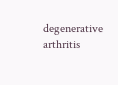degenerative arthritis